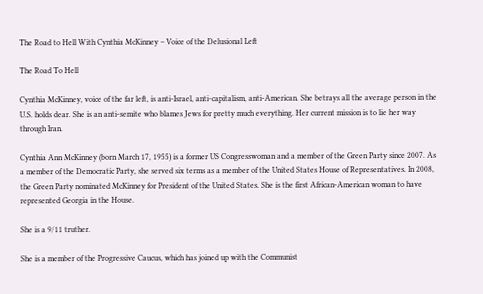The Road to Hell With Cynthia McKinney – Voice of the Delusional Left

The Road To Hell

Cynthia McKinney, voice of the far left, is anti-Israel, anti-capitalism, anti-American. She betrays all the average person in the U.S. holds dear. She is an anti-semite who blames Jews for pretty much everything. Her current mission is to lie her way through Iran.

Cynthia Ann McKinney (born March 17, 1955) is a former US Congresswoman and a member of the Green Party since 2007. As a member of the Democratic Party, she served six terms as a member of the United States House of Representatives. In 2008, the Green Party nominated McKinney for President of the United States. She is the first African-American woman to have represented Georgia in the House.

She is a 9/11 truther.

She is a member of the Progressive Caucus, which has joined up with the Communist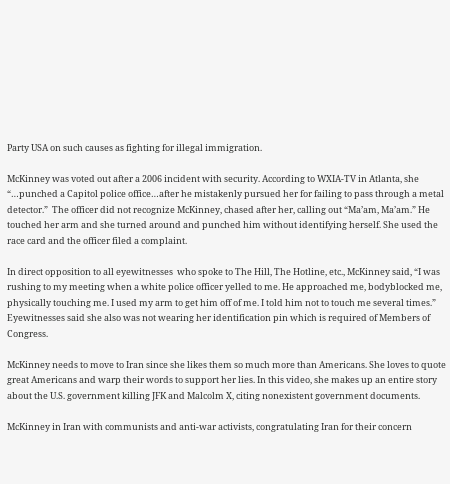Party USA on such causes as fighting for illegal immigration.

McKinney was voted out after a 2006 incident with security. According to WXIA-TV in Atlanta, she “…punched a Capitol police office…after he mistakenly pursued her for failing to pass through a metal detector.”  The officer did not recognize McKinney, chased after her, calling out “Ma’am, Ma’am.” He touched her arm and she turned around and punched him without identifying herself. She used the race card and the officer filed a complaint.

In direct opposition to all eyewitnesses  who spoke to The Hill, The Hotline, etc., McKinney said, “I was rushing to my meeting when a white police officer yelled to me. He approached me, bodyblocked me, physically touching me. I used my arm to get him off of me. I told him not to touch me several times.”  Eyewitnesses said she also was not wearing her identification pin which is required of Members of Congress.

McKinney needs to move to Iran since she likes them so much more than Americans. She loves to quote great Americans and warp their words to support her lies. In this video, she makes up an entire story about the U.S. government killing JFK and Malcolm X, citing nonexistent government documents.

McKinney in Iran with communists and anti-war activists, congratulating Iran for their concern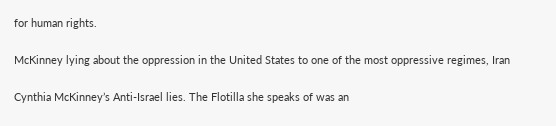for human rights.

McKinney lying about the oppression in the United States to one of the most oppressive regimes, Iran

Cynthia McKinney’s Anti-Israel lies. The Flotilla she speaks of was an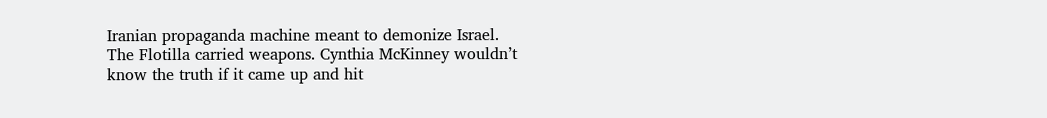Iranian propaganda machine meant to demonize Israel. The Flotilla carried weapons. Cynthia McKinney wouldn’t know the truth if it came up and hit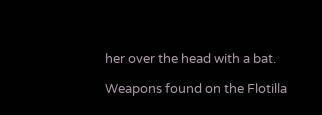her over the head with a bat.

Weapons found on the Flotilla